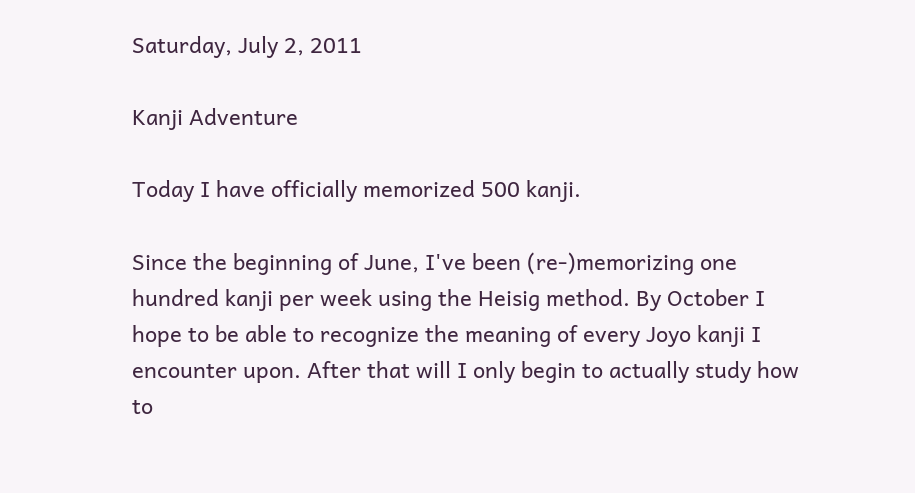Saturday, July 2, 2011

Kanji Adventure

Today I have officially memorized 500 kanji.

Since the beginning of June, I've been (re-)memorizing one hundred kanji per week using the Heisig method. By October I hope to be able to recognize the meaning of every Joyo kanji I encounter upon. After that will I only begin to actually study how to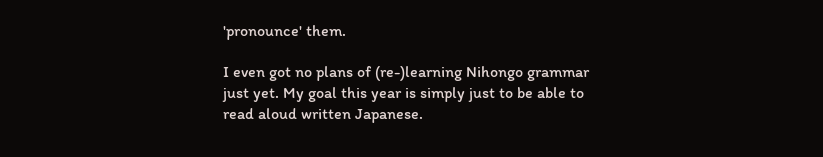'pronounce' them.

I even got no plans of (re-)learning Nihongo grammar just yet. My goal this year is simply just to be able to read aloud written Japanese.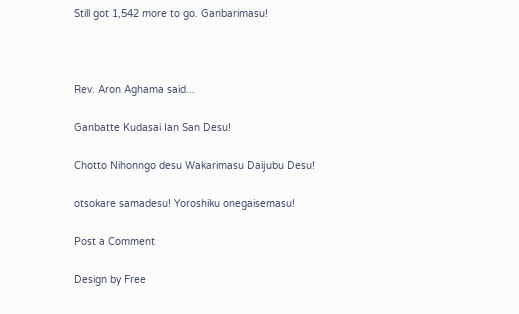Still got 1,542 more to go. Ganbarimasu!



Rev. Aron Aghama said...

Ganbatte Kudasai Ian San Desu!

Chotto Nihonngo desu Wakarimasu Daijubu Desu!

otsokare samadesu! Yoroshiku onegaisemasu!

Post a Comment

Design by Free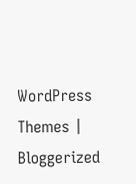WordPress Themes | Bloggerized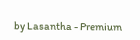by Lasantha - Premium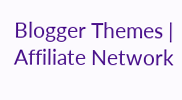Blogger Themes | Affiliate Network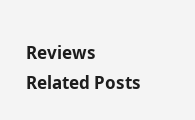Reviews
Related Posts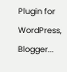Plugin for WordPress, Blogger...